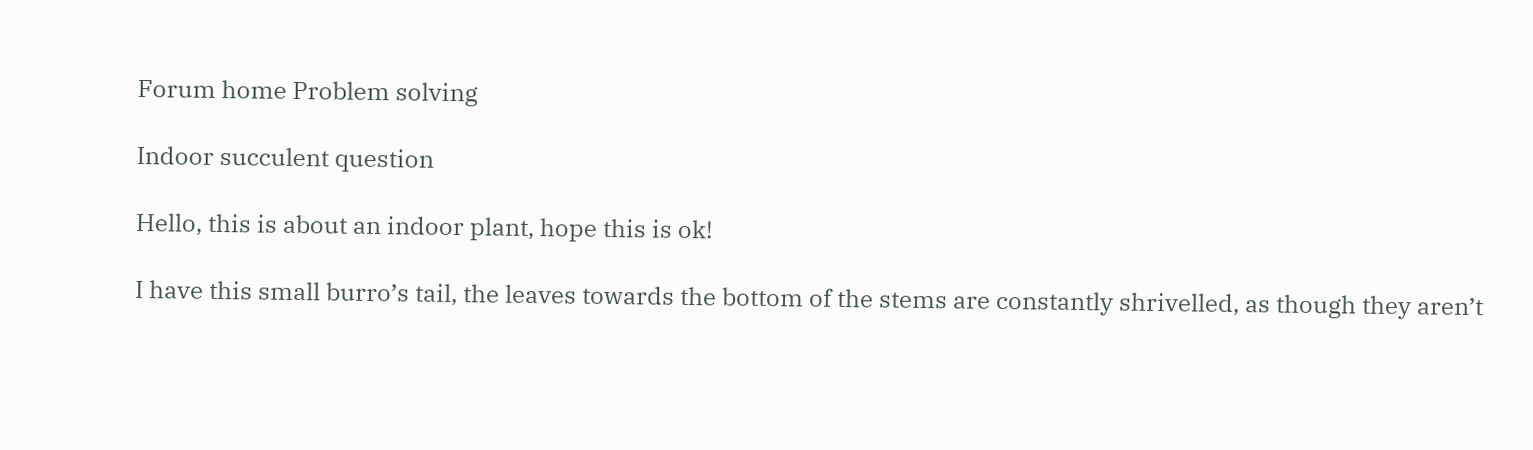Forum home Problem solving

Indoor succulent question

Hello, this is about an indoor plant, hope this is ok!

I have this small burro’s tail, the leaves towards the bottom of the stems are constantly shrivelled, as though they aren’t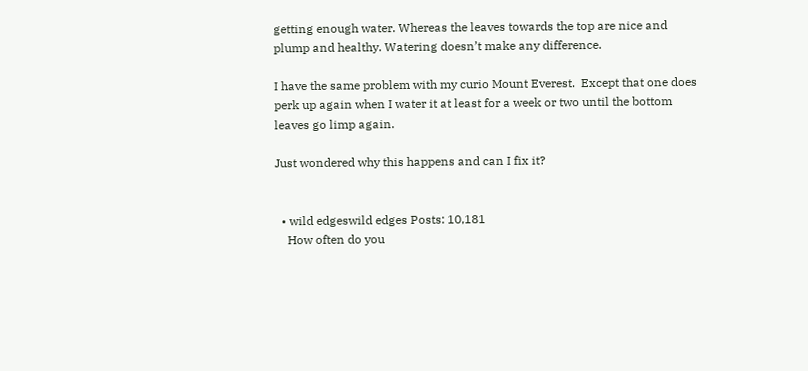getting enough water. Whereas the leaves towards the top are nice and plump and healthy. Watering doesn’t make any difference.

I have the same problem with my curio Mount Everest.  Except that one does perk up again when I water it at least for a week or two until the bottom leaves go limp again.

Just wondered why this happens and can I fix it?


  • wild edgeswild edges Posts: 10,181
    How often do you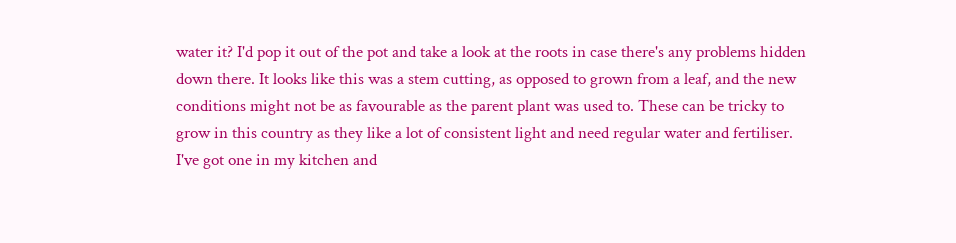water it? I'd pop it out of the pot and take a look at the roots in case there's any problems hidden down there. It looks like this was a stem cutting, as opposed to grown from a leaf, and the new conditions might not be as favourable as the parent plant was used to. These can be tricky to grow in this country as they like a lot of consistent light and need regular water and fertiliser. I've got one in my kitchen and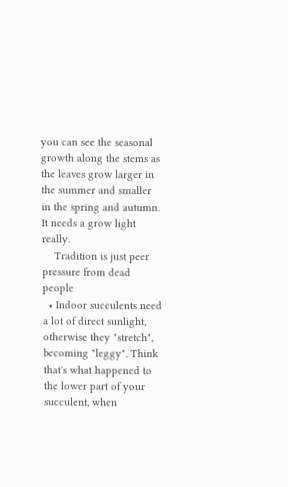you can see the seasonal growth along the stems as the leaves grow larger in the summer and smaller in the spring and autumn. It needs a grow light really.
    Tradition is just peer pressure from dead people
  • Indoor succulents need a lot of direct sunlight, otherwise they "stretch", becoming "leggy". Think that's what happened to the lower part of your succulent, when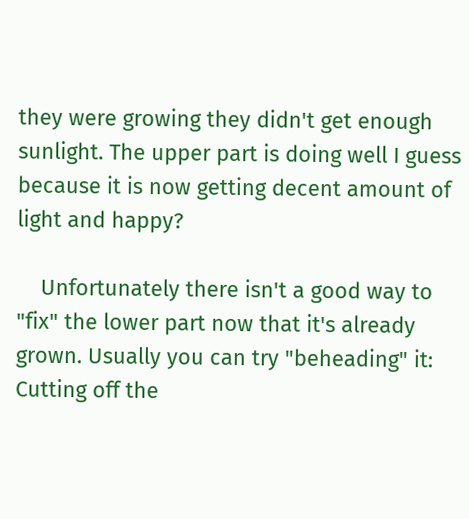they were growing they didn't get enough sunlight. The upper part is doing well I guess because it is now getting decent amount of light and happy?

    Unfortunately there isn't a good way to "fix" the lower part now that it's already grown. Usually you can try "beheading" it: Cutting off the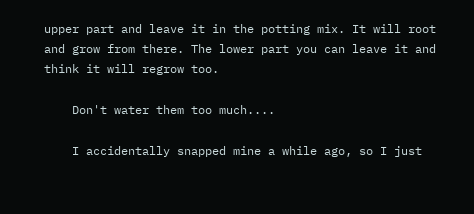upper part and leave it in the potting mix. It will root and grow from there. The lower part you can leave it and think it will regrow too.

    Don't water them too much....

    I accidentally snapped mine a while ago, so I just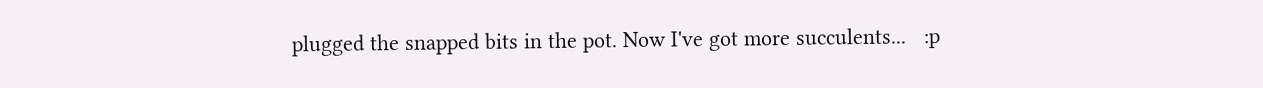plugged the snapped bits in the pot. Now I've got more succulents...   :p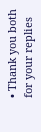• Thank you both for your replies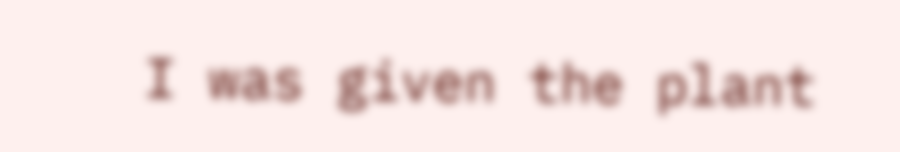I was given the plant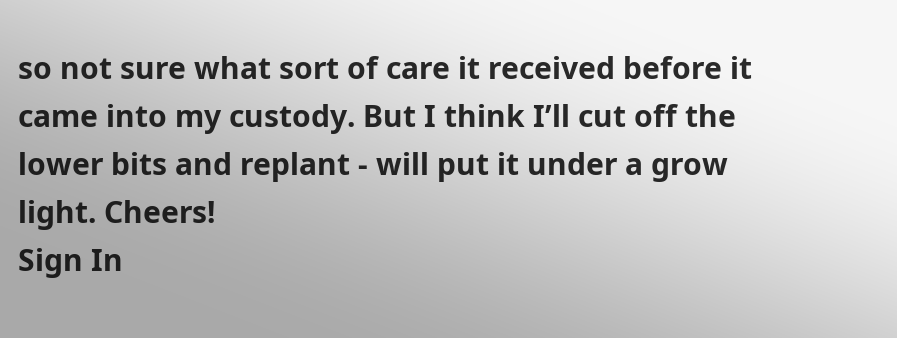so not sure what sort of care it received before it came into my custody. But I think I’ll cut off the lower bits and replant - will put it under a grow light. Cheers!
Sign In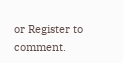or Register to comment.